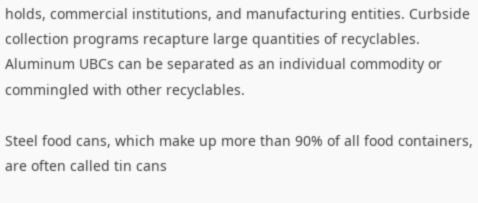holds, commercial institutions, and manufacturing entities. Curbside collection programs recapture large quantities of recyclables. Aluminum UBCs can be separated as an individual commodity or commingled with other recyclables.

Steel food cans, which make up more than 90% of all food containers, are often called tin cans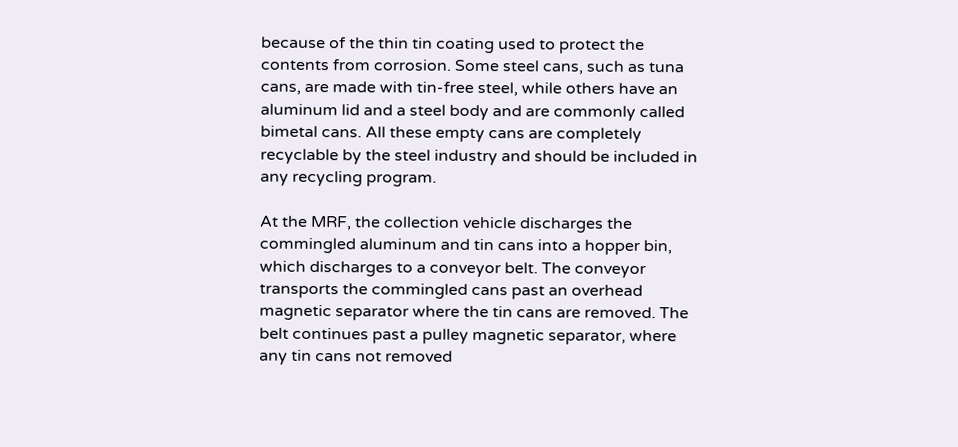because of the thin tin coating used to protect the contents from corrosion. Some steel cans, such as tuna cans, are made with tin-free steel, while others have an aluminum lid and a steel body and are commonly called bimetal cans. All these empty cans are completely recyclable by the steel industry and should be included in any recycling program.

At the MRF, the collection vehicle discharges the commingled aluminum and tin cans into a hopper bin, which discharges to a conveyor belt. The conveyor transports the commingled cans past an overhead magnetic separator where the tin cans are removed. The belt continues past a pulley magnetic separator, where any tin cans not removed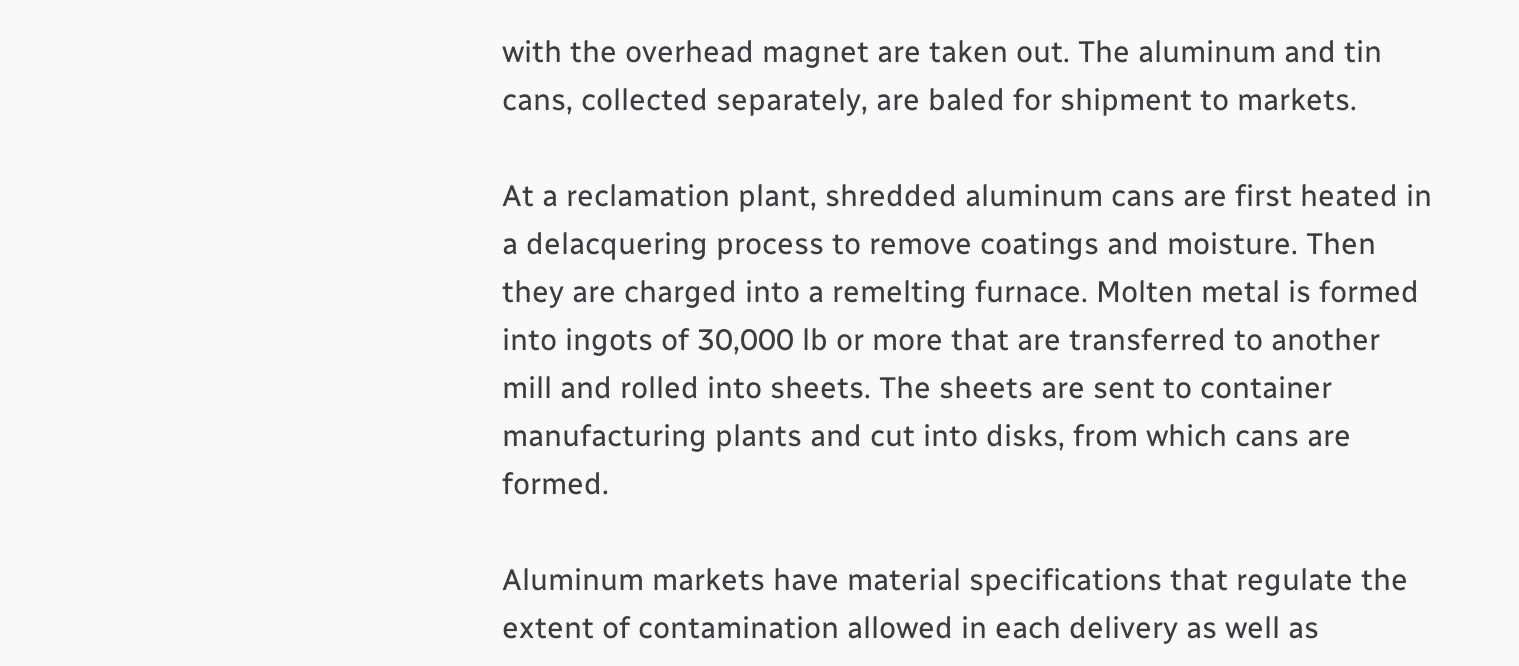with the overhead magnet are taken out. The aluminum and tin cans, collected separately, are baled for shipment to markets.

At a reclamation plant, shredded aluminum cans are first heated in a delacquering process to remove coatings and moisture. Then they are charged into a remelting furnace. Molten metal is formed into ingots of 30,000 lb or more that are transferred to another mill and rolled into sheets. The sheets are sent to container manufacturing plants and cut into disks, from which cans are formed.

Aluminum markets have material specifications that regulate the extent of contamination allowed in each delivery as well as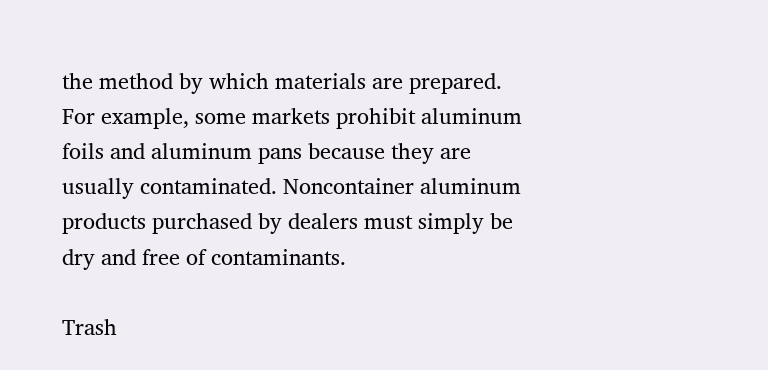the method by which materials are prepared. For example, some markets prohibit aluminum foils and aluminum pans because they are usually contaminated. Noncontainer aluminum products purchased by dealers must simply be dry and free of contaminants.

Trash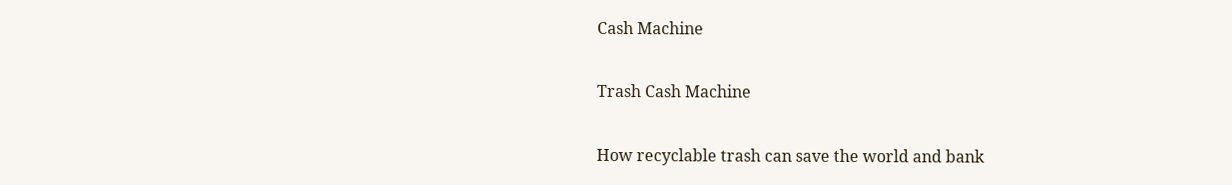Cash Machine

Trash Cash Machine

How recyclable trash can save the world and bank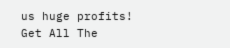us huge profits! Get All The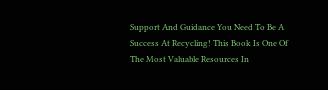Support And Guidance You Need To Be A Success At Recycling! This Book Is One Of The Most Valuable Resources In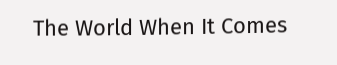The World When It Comes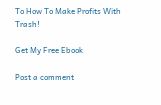To How To Make Profits With Trash!

Get My Free Ebook

Post a comment